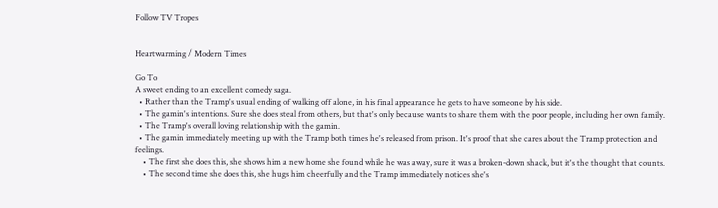Follow TV Tropes


Heartwarming / Modern Times

Go To
A sweet ending to an excellent comedy saga.
  • Rather than the Tramp's usual ending of walking off alone, in his final appearance he gets to have someone by his side.
  • The gamin's intentions. Sure she does steal from others, but that's only because wants to share them with the poor people, including her own family.
  • The Tramp's overall loving relationship with the gamin.
  • The gamin immediately meeting up with the Tramp both times he's released from prison. It's proof that she cares about the Tramp protection and feelings.
    • The first she does this, she shows him a new home she found while he was away, sure it was a broken-down shack, but it's the thought that counts.
    • The second time she does this, she hugs him cheerfully and the Tramp immediately notices she's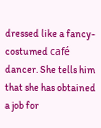dressed like a fancy-costumed café dancer. She tells him that she has obtained a job for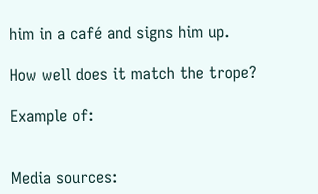him in a café and signs him up.

How well does it match the trope?

Example of:


Media sources: